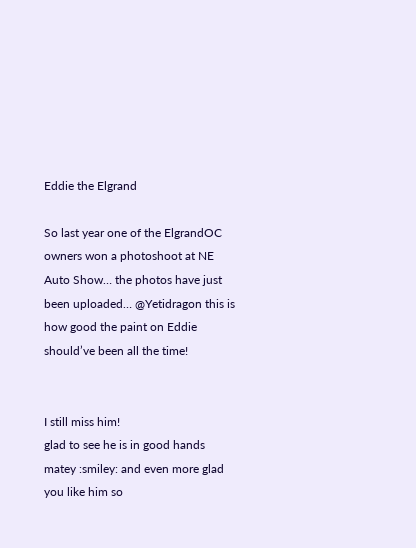Eddie the Elgrand

So last year one of the ElgrandOC owners won a photoshoot at NE Auto Show… the photos have just been uploaded… @Yetidragon this is how good the paint on Eddie should’ve been all the time!


I still miss him!
glad to see he is in good hands matey :smiley: and even more glad you like him so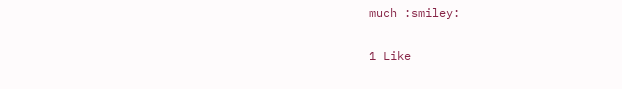much :smiley:

1 Like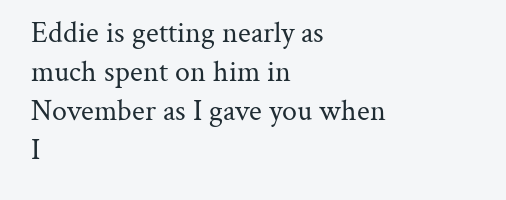Eddie is getting nearly as much spent on him in November as I gave you when I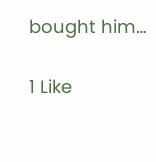bought him…

1 Like